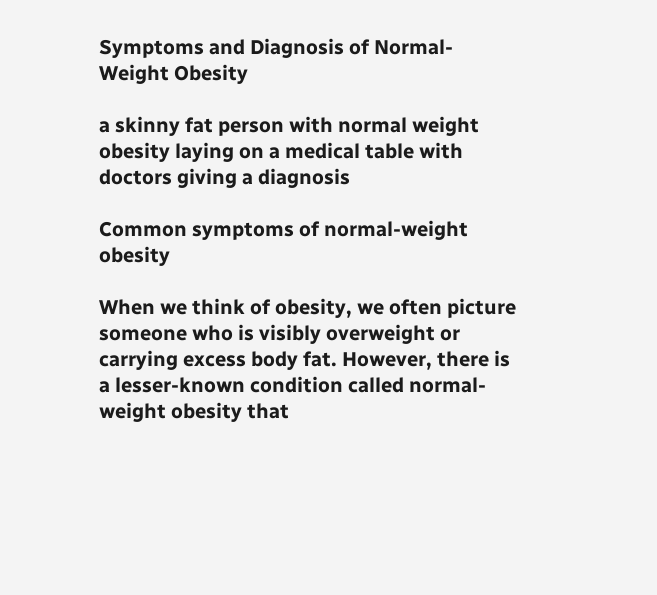Symptoms and Diagnosis of Normal-Weight Obesity

a skinny fat person with normal weight obesity laying on a medical table with doctors giving a diagnosis

Common symptoms of normal-weight obesity

When we think of obesity, we often picture someone who is visibly overweight or carrying excess body fat. However, there is a lesser-known condition called normal-weight obesity that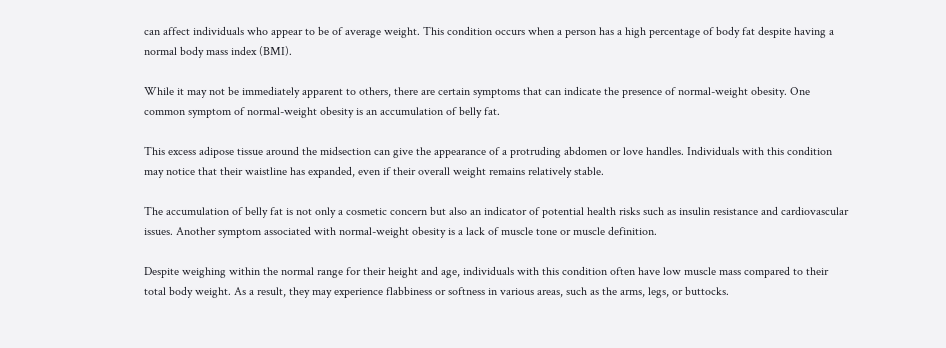can affect individuals who appear to be of average weight. This condition occurs when a person has a high percentage of body fat despite having a normal body mass index (BMI).

While it may not be immediately apparent to others, there are certain symptoms that can indicate the presence of normal-weight obesity. One common symptom of normal-weight obesity is an accumulation of belly fat.

This excess adipose tissue around the midsection can give the appearance of a protruding abdomen or love handles. Individuals with this condition may notice that their waistline has expanded, even if their overall weight remains relatively stable.

The accumulation of belly fat is not only a cosmetic concern but also an indicator of potential health risks such as insulin resistance and cardiovascular issues. Another symptom associated with normal-weight obesity is a lack of muscle tone or muscle definition.

Despite weighing within the normal range for their height and age, individuals with this condition often have low muscle mass compared to their total body weight. As a result, they may experience flabbiness or softness in various areas, such as the arms, legs, or buttocks.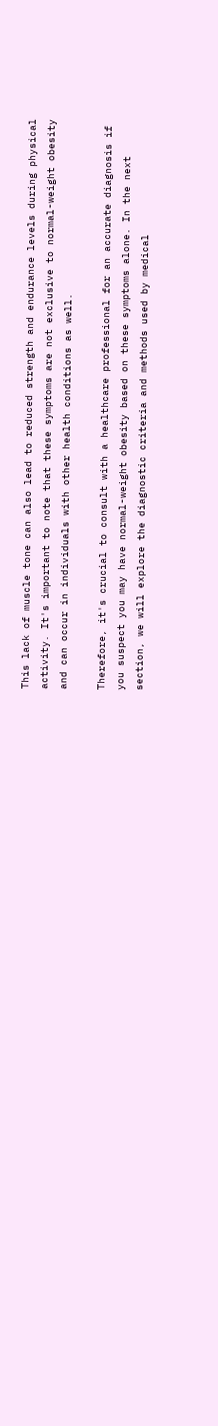This lack of muscle tone can also lead to reduced strength and endurance levels during physical activity. It's important to note that these symptoms are not exclusive to normal-weight obesity and can occur in individuals with other health conditions as well.

Therefore, it's crucial to consult with a healthcare professional for an accurate diagnosis if you suspect you may have normal-weight obesity based on these symptoms alone. In the next section, we will explore the diagnostic criteria and methods used by medical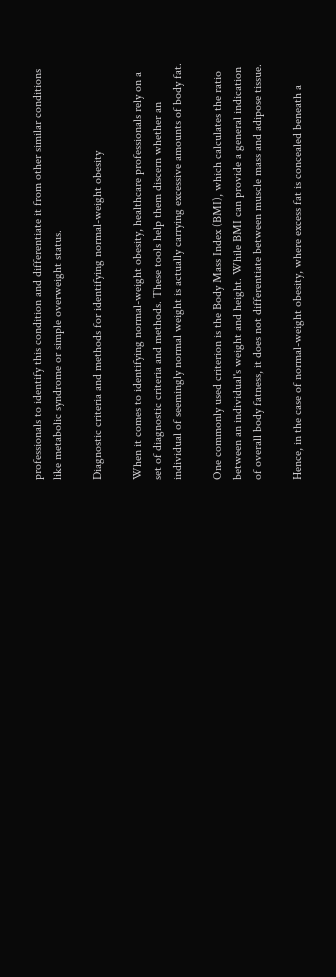professionals to identify this condition and differentiate it from other similar conditions like metabolic syndrome or simple overweight status.

Diagnostic criteria and methods for identifying normal-weight obesity

When it comes to identifying normal-weight obesity, healthcare professionals rely on a set of diagnostic criteria and methods. These tools help them discern whether an individual of seemingly normal weight is actually carrying excessive amounts of body fat.

One commonly used criterion is the Body Mass Index (BMI), which calculates the ratio between an individual's weight and height. While BMI can provide a general indication of overall body fatness, it does not differentiate between muscle mass and adipose tissue.

Hence, in the case of normal-weight obesity, where excess fat is concealed beneath a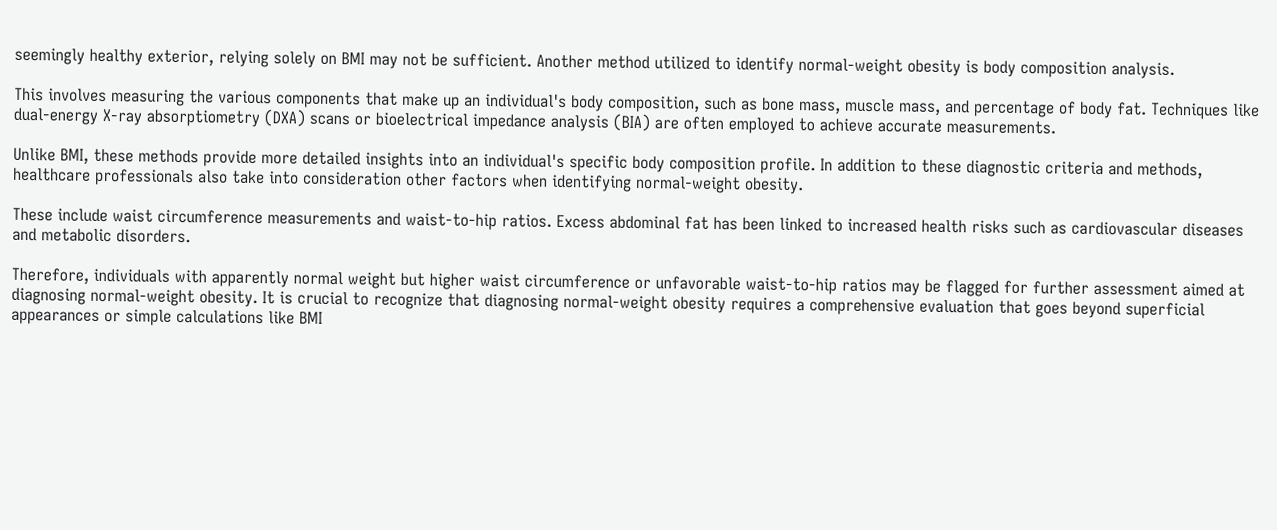seemingly healthy exterior, relying solely on BMI may not be sufficient. Another method utilized to identify normal-weight obesity is body composition analysis.

This involves measuring the various components that make up an individual's body composition, such as bone mass, muscle mass, and percentage of body fat. Techniques like dual-energy X-ray absorptiometry (DXA) scans or bioelectrical impedance analysis (BIA) are often employed to achieve accurate measurements.

Unlike BMI, these methods provide more detailed insights into an individual's specific body composition profile. In addition to these diagnostic criteria and methods, healthcare professionals also take into consideration other factors when identifying normal-weight obesity.

These include waist circumference measurements and waist-to-hip ratios. Excess abdominal fat has been linked to increased health risks such as cardiovascular diseases and metabolic disorders.

Therefore, individuals with apparently normal weight but higher waist circumference or unfavorable waist-to-hip ratios may be flagged for further assessment aimed at diagnosing normal-weight obesity. It is crucial to recognize that diagnosing normal-weight obesity requires a comprehensive evaluation that goes beyond superficial appearances or simple calculations like BMI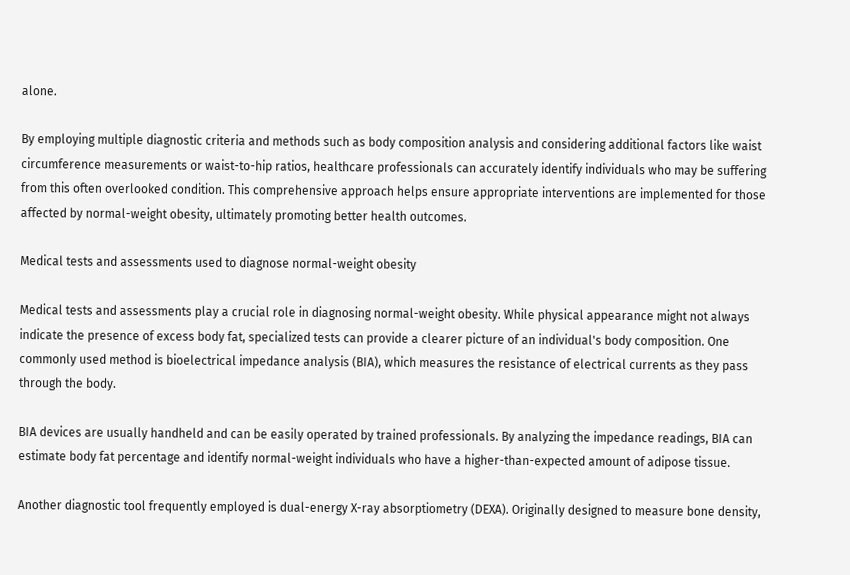alone.

By employing multiple diagnostic criteria and methods such as body composition analysis and considering additional factors like waist circumference measurements or waist-to-hip ratios, healthcare professionals can accurately identify individuals who may be suffering from this often overlooked condition. This comprehensive approach helps ensure appropriate interventions are implemented for those affected by normal-weight obesity, ultimately promoting better health outcomes.

Medical tests and assessments used to diagnose normal-weight obesity

Medical tests and assessments play a crucial role in diagnosing normal-weight obesity. While physical appearance might not always indicate the presence of excess body fat, specialized tests can provide a clearer picture of an individual's body composition. One commonly used method is bioelectrical impedance analysis (BIA), which measures the resistance of electrical currents as they pass through the body.

BIA devices are usually handheld and can be easily operated by trained professionals. By analyzing the impedance readings, BIA can estimate body fat percentage and identify normal-weight individuals who have a higher-than-expected amount of adipose tissue.

Another diagnostic tool frequently employed is dual-energy X-ray absorptiometry (DEXA). Originally designed to measure bone density,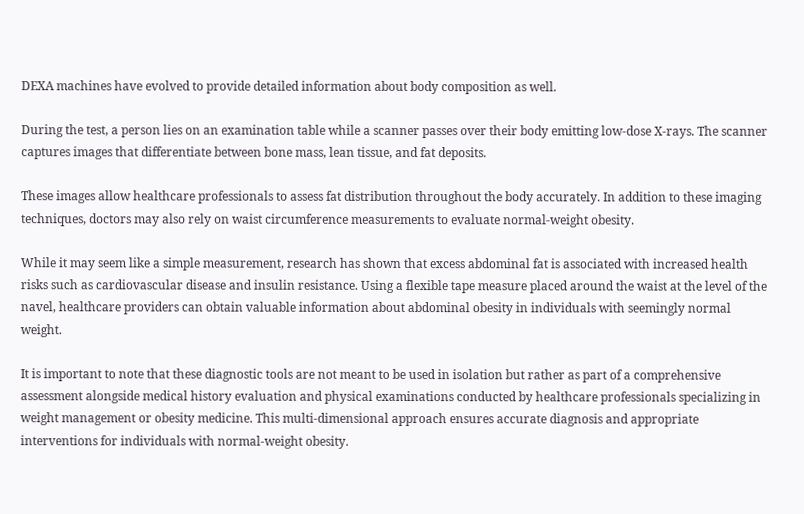DEXA machines have evolved to provide detailed information about body composition as well.

During the test, a person lies on an examination table while a scanner passes over their body emitting low-dose X-rays. The scanner captures images that differentiate between bone mass, lean tissue, and fat deposits.

These images allow healthcare professionals to assess fat distribution throughout the body accurately. In addition to these imaging techniques, doctors may also rely on waist circumference measurements to evaluate normal-weight obesity.

While it may seem like a simple measurement, research has shown that excess abdominal fat is associated with increased health risks such as cardiovascular disease and insulin resistance. Using a flexible tape measure placed around the waist at the level of the navel, healthcare providers can obtain valuable information about abdominal obesity in individuals with seemingly normal weight.

It is important to note that these diagnostic tools are not meant to be used in isolation but rather as part of a comprehensive assessment alongside medical history evaluation and physical examinations conducted by healthcare professionals specializing in weight management or obesity medicine. This multi-dimensional approach ensures accurate diagnosis and appropriate interventions for individuals with normal-weight obesity.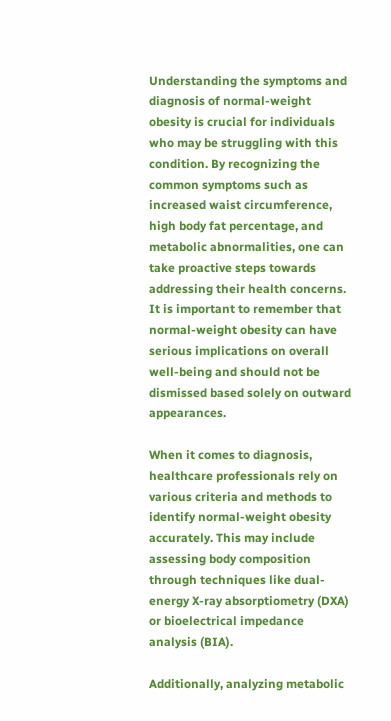Understanding the symptoms and diagnosis of normal-weight obesity is crucial for individuals who may be struggling with this condition. By recognizing the common symptoms such as increased waist circumference, high body fat percentage, and metabolic abnormalities, one can take proactive steps towards addressing their health concerns. It is important to remember that normal-weight obesity can have serious implications on overall well-being and should not be dismissed based solely on outward appearances.

When it comes to diagnosis, healthcare professionals rely on various criteria and methods to identify normal-weight obesity accurately. This may include assessing body composition through techniques like dual-energy X-ray absorptiometry (DXA) or bioelectrical impedance analysis (BIA).

Additionally, analyzing metabolic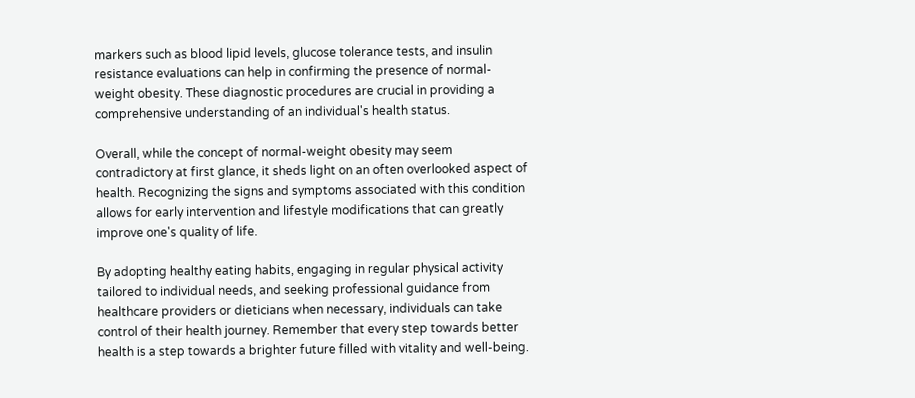markers such as blood lipid levels, glucose tolerance tests, and insulin resistance evaluations can help in confirming the presence of normal-weight obesity. These diagnostic procedures are crucial in providing a comprehensive understanding of an individual's health status.

Overall, while the concept of normal-weight obesity may seem contradictory at first glance, it sheds light on an often overlooked aspect of health. Recognizing the signs and symptoms associated with this condition allows for early intervention and lifestyle modifications that can greatly improve one's quality of life.

By adopting healthy eating habits, engaging in regular physical activity tailored to individual needs, and seeking professional guidance from healthcare providers or dieticians when necessary, individuals can take control of their health journey. Remember that every step towards better health is a step towards a brighter future filled with vitality and well-being.